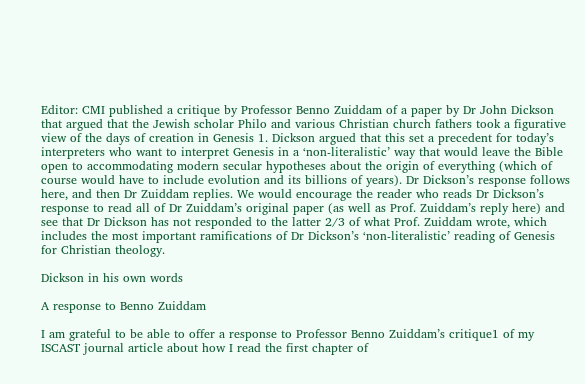Editor: CMI published a critique by Professor Benno Zuiddam of a paper by Dr John Dickson that argued that the Jewish scholar Philo and various Christian church fathers took a figurative view of the days of creation in Genesis 1. Dickson argued that this set a precedent for today’s interpreters who want to interpret Genesis in a ‘non-literalistic’ way that would leave the Bible open to accommodating modern secular hypotheses about the origin of everything (which of course would have to include evolution and its billions of years). Dr Dickson’s response follows here, and then Dr Zuiddam replies. We would encourage the reader who reads Dr Dickson’s response to read all of Dr Zuiddam’s original paper (as well as Prof. Zuiddam’s reply here) and see that Dr Dickson has not responded to the latter 2/3 of what Prof. Zuiddam wrote, which includes the most important ramifications of Dr Dickson’s ‘non-literalistic’ reading of Genesis for Christian theology.

Dickson in his own words

A response to Benno Zuiddam

I am grateful to be able to offer a response to Professor Benno Zuiddam’s critique1 of my ISCAST journal article about how I read the first chapter of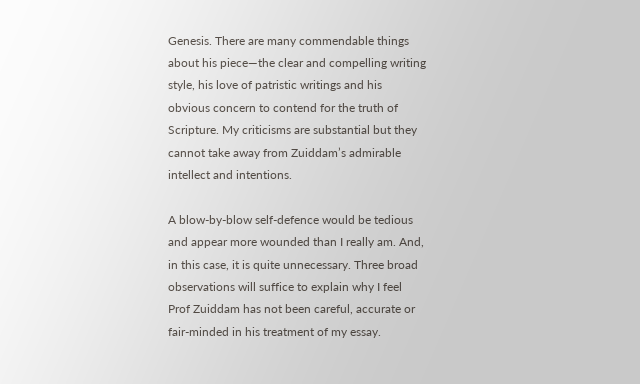Genesis. There are many commendable things about his piece—the clear and compelling writing style, his love of patristic writings and his obvious concern to contend for the truth of Scripture. My criticisms are substantial but they cannot take away from Zuiddam’s admirable intellect and intentions.

A blow-by-blow self-defence would be tedious and appear more wounded than I really am. And, in this case, it is quite unnecessary. Three broad observations will suffice to explain why I feel Prof Zuiddam has not been careful, accurate or fair-minded in his treatment of my essay.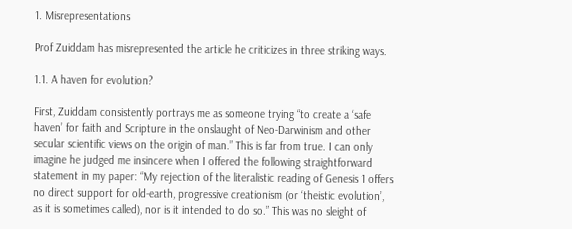1. Misrepresentations

Prof Zuiddam has misrepresented the article he criticizes in three striking ways.

1.1. A haven for evolution?

First, Zuiddam consistently portrays me as someone trying “to create a ‘safe haven’ for faith and Scripture in the onslaught of Neo-Darwinism and other secular scientific views on the origin of man.” This is far from true. I can only imagine he judged me insincere when I offered the following straightforward statement in my paper: “My rejection of the literalistic reading of Genesis 1 offers no direct support for old-earth, progressive creationism (or ‘theistic evolution’, as it is sometimes called), nor is it intended to do so.” This was no sleight of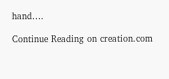hand….

Continue Reading on creation.com